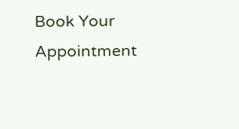Book Your Appointment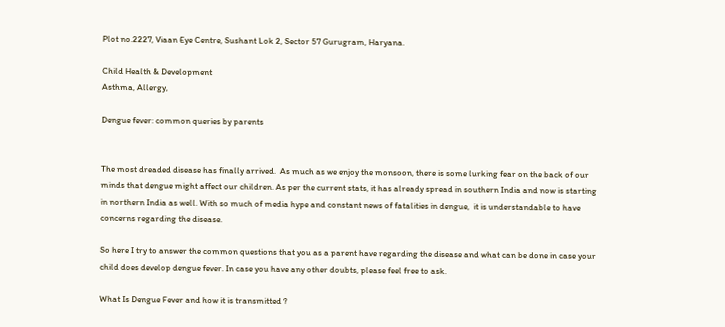Plot no.2227, Viaan Eye Centre, Sushant Lok 2, Sector 57 Gurugram, Haryana.

Child Health & Development
Asthma, Allergy,

Dengue fever: common queries by parents


The most dreaded disease has finally arrived.  As much as we enjoy the monsoon, there is some lurking fear on the back of our minds that dengue might affect our children. As per the current stats, it has already spread in southern India and now is starting in northern India as well. With so much of media hype and constant news of fatalities in dengue,  it is understandable to have concerns regarding the disease.

So here I try to answer the common questions that you as a parent have regarding the disease and what can be done in case your child does develop dengue fever. In case you have any other doubts, please feel free to ask.

What Is Dengue Fever and how it is transmitted ?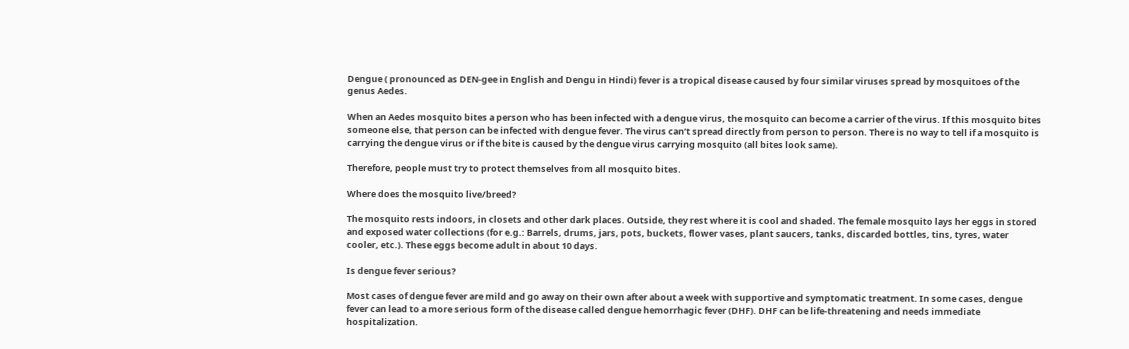Dengue ( pronounced as DEN-gee in English and Dengu in Hindi) fever is a tropical disease caused by four similar viruses spread by mosquitoes of the genus Aedes.

When an Aedes mosquito bites a person who has been infected with a dengue virus, the mosquito can become a carrier of the virus. If this mosquito bites someone else, that person can be infected with dengue fever. The virus can’t spread directly from person to person. There is no way to tell if a mosquito is carrying the dengue virus or if the bite is caused by the dengue virus carrying mosquito (all bites look same).

Therefore, people must try to protect themselves from all mosquito bites.

Where does the mosquito live/breed?

The mosquito rests indoors, in closets and other dark places. Outside, they rest where it is cool and shaded. The female mosquito lays her eggs in stored and exposed water collections (for e.g.: Barrels, drums, jars, pots, buckets, flower vases, plant saucers, tanks, discarded bottles, tins, tyres, water cooler, etc.). These eggs become adult in about 10 days.

Is dengue fever serious?

Most cases of dengue fever are mild and go away on their own after about a week with supportive and symptomatic treatment. In some cases, dengue fever can lead to a more serious form of the disease called dengue hemorrhagic fever (DHF). DHF can be life-threatening and needs immediate hospitalization.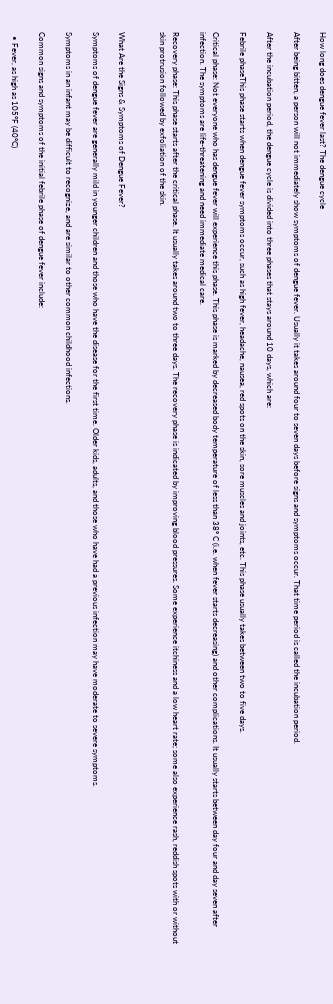How long does dengue fever last? The dengue cycle

After being bitten, a person will not immediately show symptoms of dengue fever. Usually it takes around four to seven days before signs and symptoms occur. That time period is called the incubation period.

After the incubation period, the dengue cycle is divided into three phases that stays around 10 days, which are:

Febrile phaseThis phase starts when dengue fever symptoms occur, such as high fever, headache, nausea, red spots on the skin, sore muscles and joints, etc. This phase usually takes between two to five days.

Critical phase: Not everyone who has dengue fever will experience this phase. This phase is marked by decreased body temperature of less than 38º C (i.e. when fever starts decreasing) and other complications. It usually starts between day four and day seven after infection. The symptoms are life-threatening and need immediate medical care.

Recovery phase: This phase starts after the critical phase. It usually takes around two to three days. The recovery phase is indicated by improving blood pressures. Some experience itchiness and a low heart rate; some also experience rash, reddish spots with or without skin protrusion followed by exfoliation of the skin.


What Are the Signs & Symptoms of Dengue Fever?

Symptoms of dengue fever are generally mild in younger children and those who have the disease for the first time. Older kids, adults, and those who have had a previous infection may have moderate to severe symptoms.

Symptoms in an infant may be difficult to recognize, and are similar to other common childhood infections.

Common signs and symptoms of the initial febrile phase of dengue fever include:

  • Fever, as high as 105°F (40°C)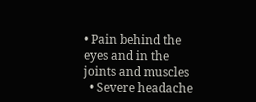• Pain behind the eyes and in the joints and muscles
  • Severe headache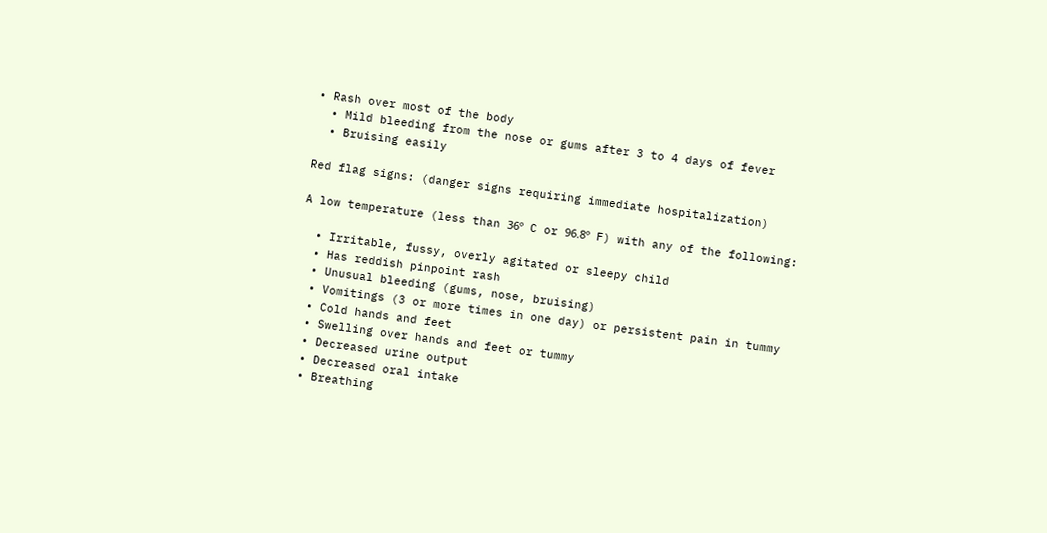• Rash over most of the body
  • Mild bleeding from the nose or gums after 3 to 4 days of fever
  • Bruising easily

Red flag signs: (danger signs requiring immediate hospitalization)

A low temperature (less than 36º C or 96.8º F) with any of the following:

  • Irritable, fussy, overly agitated or sleepy child
  • Has reddish pinpoint rash
  • Unusual bleeding (gums, nose, bruising)
  • Vomitings (3 or more times in one day) or persistent pain in tummy
  • Cold hands and feet
  • Swelling over hands and feet or tummy
  • Decreased urine output
  • Decreased oral intake
  • Breathing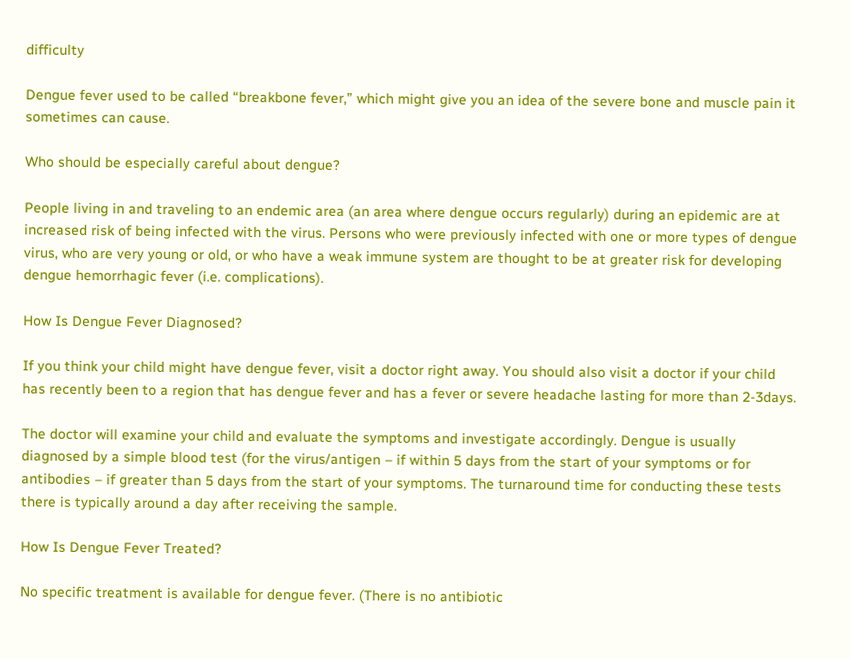difficulty

Dengue fever used to be called “breakbone fever,” which might give you an idea of the severe bone and muscle pain it sometimes can cause.

Who should be especially careful about dengue?

People living in and traveling to an endemic area (an area where dengue occurs regularly) during an epidemic are at increased risk of being infected with the virus. Persons who were previously infected with one or more types of dengue virus, who are very young or old, or who have a weak immune system are thought to be at greater risk for developing dengue hemorrhagic fever (i.e. complications).

How Is Dengue Fever Diagnosed?

If you think your child might have dengue fever, visit a doctor right away. You should also visit a doctor if your child has recently been to a region that has dengue fever and has a fever or severe headache lasting for more than 2-3days.

The doctor will examine your child and evaluate the symptoms and investigate accordingly. Dengue is usually diagnosed by a simple blood test (for the virus/antigen – if within 5 days from the start of your symptoms or for antibodies – if greater than 5 days from the start of your symptoms. The turnaround time for conducting these tests there is typically around a day after receiving the sample.

How Is Dengue Fever Treated?

No specific treatment is available for dengue fever. (There is no antibiotic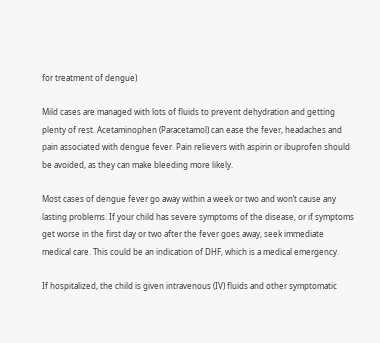for treatment of dengue)

Mild cases are managed with lots of fluids to prevent dehydration and getting plenty of rest. Acetaminophen (Paracetamol) can ease the fever, headaches and pain associated with dengue fever. Pain relievers with aspirin or ibuprofen should be avoided, as they can make bleeding more likely.

Most cases of dengue fever go away within a week or two and won’t cause any lasting problems. If your child has severe symptoms of the disease, or if symptoms get worse in the first day or two after the fever goes away, seek immediate medical care. This could be an indication of DHF, which is a medical emergency.

If hospitalized, the child is given intravenous (IV) fluids and other symptomatic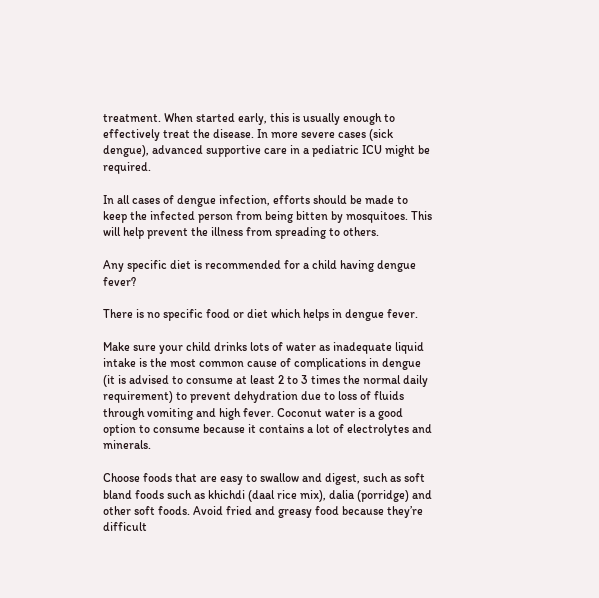treatment. When started early, this is usually enough to effectively treat the disease. In more severe cases (sick dengue), advanced supportive care in a pediatric ICU might be required.

In all cases of dengue infection, efforts should be made to keep the infected person from being bitten by mosquitoes. This will help prevent the illness from spreading to others.

Any specific diet is recommended for a child having dengue fever?

There is no specific food or diet which helps in dengue fever.

Make sure your child drinks lots of water as inadequate liquid intake is the most common cause of complications in dengue (it is advised to consume at least 2 to 3 times the normal daily requirement) to prevent dehydration due to loss of fluids through vomiting and high fever. Coconut water is a good option to consume because it contains a lot of electrolytes and minerals.

Choose foods that are easy to swallow and digest, such as soft bland foods such as khichdi (daal rice mix), dalia (porridge) and other soft foods. Avoid fried and greasy food because they’re difficult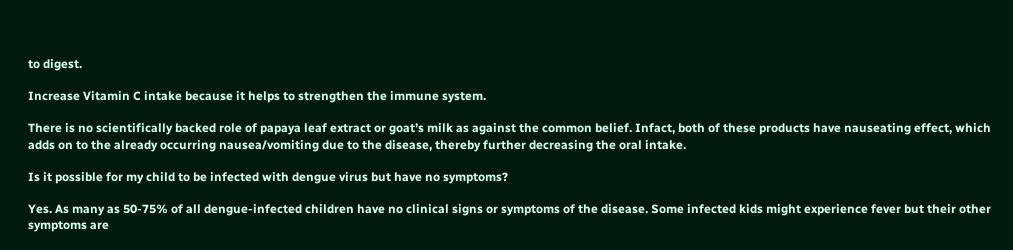to digest.

Increase Vitamin C intake because it helps to strengthen the immune system.

There is no scientifically backed role of papaya leaf extract or goat’s milk as against the common belief. Infact, both of these products have nauseating effect, which adds on to the already occurring nausea/vomiting due to the disease, thereby further decreasing the oral intake.

Is it possible for my child to be infected with dengue virus but have no symptoms?

Yes. As many as 50-75% of all dengue-infected children have no clinical signs or symptoms of the disease. Some infected kids might experience fever but their other symptoms are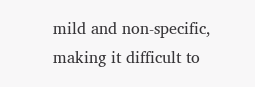mild and non-specific, making it difficult to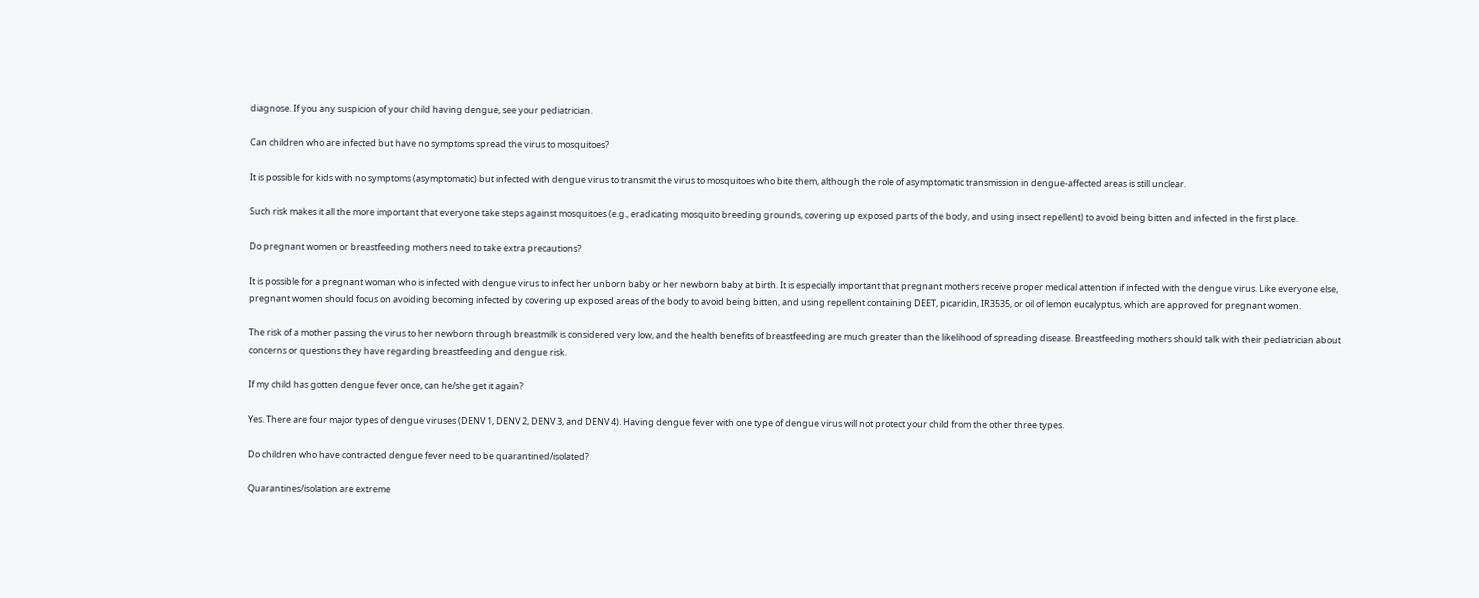diagnose. If you any suspicion of your child having dengue, see your pediatrician.

Can children who are infected but have no symptoms spread the virus to mosquitoes?

It is possible for kids with no symptoms (asymptomatic) but infected with dengue virus to transmit the virus to mosquitoes who bite them, although the role of asymptomatic transmission in dengue-affected areas is still unclear.

Such risk makes it all the more important that everyone take steps against mosquitoes (e.g., eradicating mosquito breeding grounds, covering up exposed parts of the body, and using insect repellent) to avoid being bitten and infected in the first place.

Do pregnant women or breastfeeding mothers need to take extra precautions?

It is possible for a pregnant woman who is infected with dengue virus to infect her unborn baby or her newborn baby at birth. It is especially important that pregnant mothers receive proper medical attention if infected with the dengue virus. Like everyone else, pregnant women should focus on avoiding becoming infected by covering up exposed areas of the body to avoid being bitten, and using repellent containing DEET, picaridin, IR3535, or oil of lemon eucalyptus, which are approved for pregnant women.

The risk of a mother passing the virus to her newborn through breastmilk is considered very low, and the health benefits of breastfeeding are much greater than the likelihood of spreading disease. Breastfeeding mothers should talk with their pediatrician about concerns or questions they have regarding breastfeeding and dengue risk.

If my child has gotten dengue fever once, can he/she get it again?

Yes. There are four major types of dengue viruses (DENV 1, DENV 2, DENV 3, and DENV 4). Having dengue fever with one type of dengue virus will not protect your child from the other three types.

Do children who have contracted dengue fever need to be quarantined/isolated?

Quarantines/isolation are extreme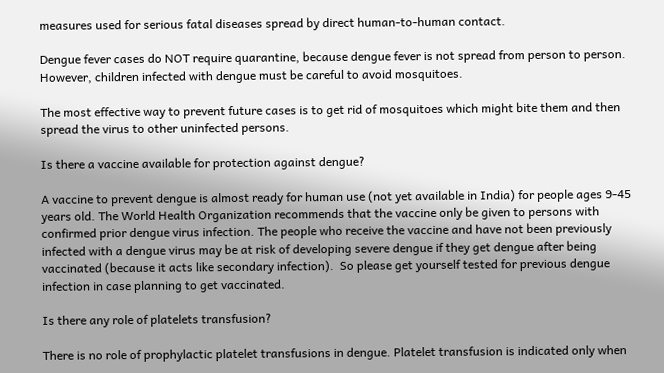measures used for serious fatal diseases spread by direct human-to-human contact.

Dengue fever cases do NOT require quarantine, because dengue fever is not spread from person to person. However, children infected with dengue must be careful to avoid mosquitoes.

The most effective way to prevent future cases is to get rid of mosquitoes which might bite them and then spread the virus to other uninfected persons.

Is there a vaccine available for protection against dengue?

A vaccine to prevent dengue is almost ready for human use (not yet available in India) for people ages 9-45 years old. The World Health Organization recommends that the vaccine only be given to persons with confirmed prior dengue virus infection. The people who receive the vaccine and have not been previously infected with a dengue virus may be at risk of developing severe dengue if they get dengue after being vaccinated (because it acts like secondary infection).  So please get yourself tested for previous dengue infection in case planning to get vaccinated.

Is there any role of platelets transfusion?

There is no role of prophylactic platelet transfusions in dengue. Platelet transfusion is indicated only when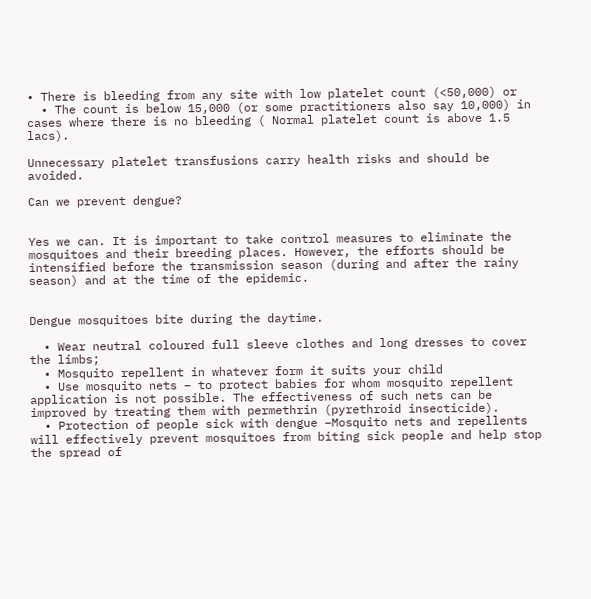• There is bleeding from any site with low platelet count (<50,000) or
  • The count is below 15,000 (or some practitioners also say 10,000) in cases where there is no bleeding ( Normal platelet count is above 1.5 lacs).

Unnecessary platelet transfusions carry health risks and should be avoided.

Can we prevent dengue?


Yes we can. It is important to take control measures to eliminate the mosquitoes and their breeding places. However, the efforts should be intensified before the transmission season (during and after the rainy season) and at the time of the epidemic.


Dengue mosquitoes bite during the daytime.

  • Wear neutral coloured full sleeve clothes and long dresses to cover the limbs;
  • Mosquito repellent in whatever form it suits your child
  • Use mosquito nets – to protect babies for whom mosquito repellent application is not possible. The effectiveness of such nets can be improved by treating them with permethrin (pyrethroid insecticide).
  • Protection of people sick with dengue –Mosquito nets and repellents will effectively prevent mosquitoes from biting sick people and help stop the spread of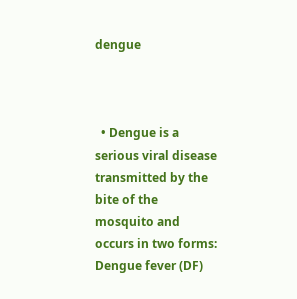dengue



  • Dengue is a serious viral disease transmitted by the bite of the mosquito and occurs in two forms: Dengue fever (DF)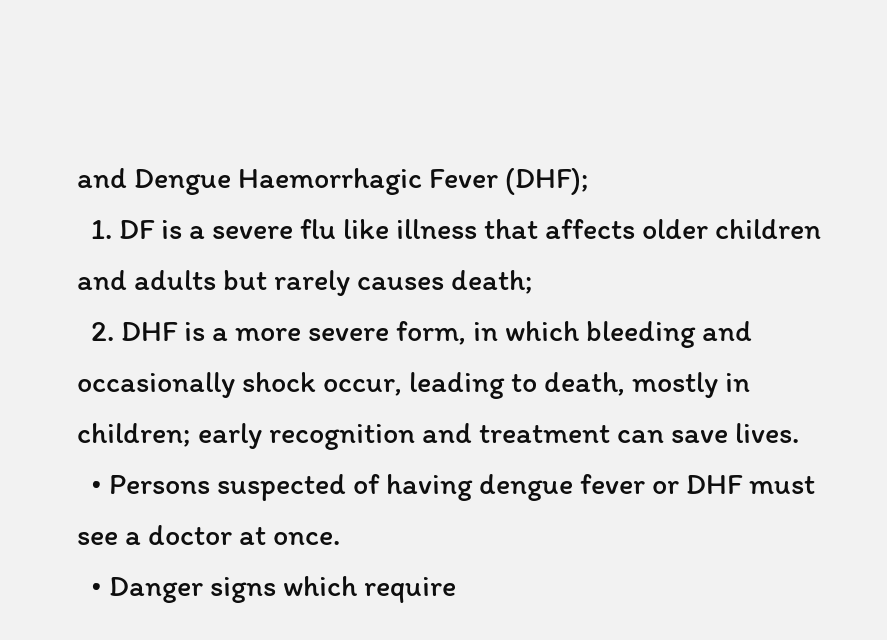and Dengue Haemorrhagic Fever (DHF);
  1. DF is a severe flu like illness that affects older children and adults but rarely causes death;
  2. DHF is a more severe form, in which bleeding and occasionally shock occur, leading to death, mostly in children; early recognition and treatment can save lives.
  • Persons suspected of having dengue fever or DHF must see a doctor at once.
  • Danger signs which require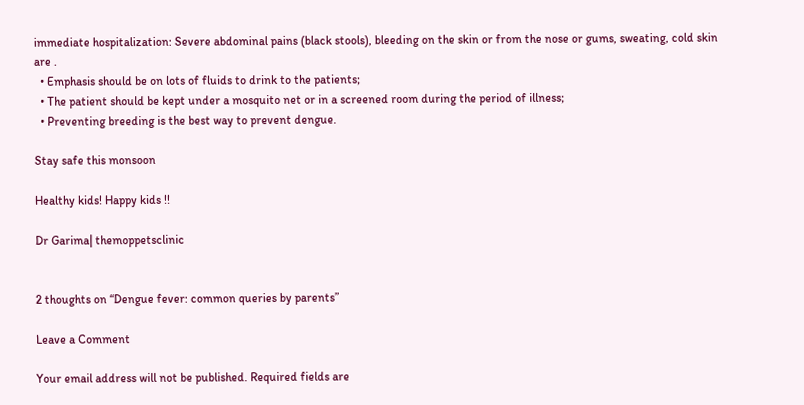immediate hospitalization: Severe abdominal pains (black stools), bleeding on the skin or from the nose or gums, sweating, cold skin are .
  • Emphasis should be on lots of fluids to drink to the patients;
  • The patient should be kept under a mosquito net or in a screened room during the period of illness;
  • Preventing breeding is the best way to prevent dengue.

Stay safe this monsoon

Healthy kids! Happy kids !!

Dr Garima| themoppetsclinic


2 thoughts on “Dengue fever: common queries by parents”

Leave a Comment

Your email address will not be published. Required fields are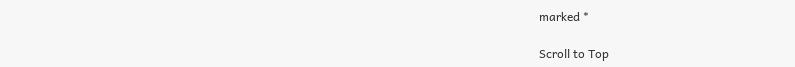marked *

Scroll to Top